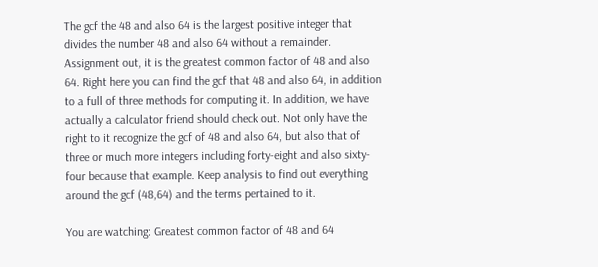The gcf the 48 and also 64 is the largest positive integer that divides the number 48 and also 64 without a remainder. Assignment out, it is the greatest common factor of 48 and also 64. Right here you can find the gcf that 48 and also 64, in addition to a full of three methods for computing it. In addition, we have actually a calculator friend should check out. Not only have the right to it recognize the gcf of 48 and also 64, but also that of three or much more integers including forty-eight and also sixty-four because that example. Keep analysis to find out everything around the gcf (48,64) and the terms pertained to it.

You are watching: Greatest common factor of 48 and 64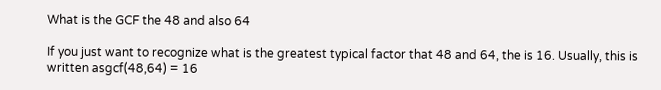What is the GCF the 48 and also 64

If you just want to recognize what is the greatest typical factor that 48 and 64, the is 16. Usually, this is written asgcf(48,64) = 16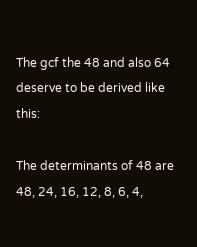The gcf the 48 and also 64 deserve to be derived like this:

The determinants of 48 are 48, 24, 16, 12, 8, 6, 4,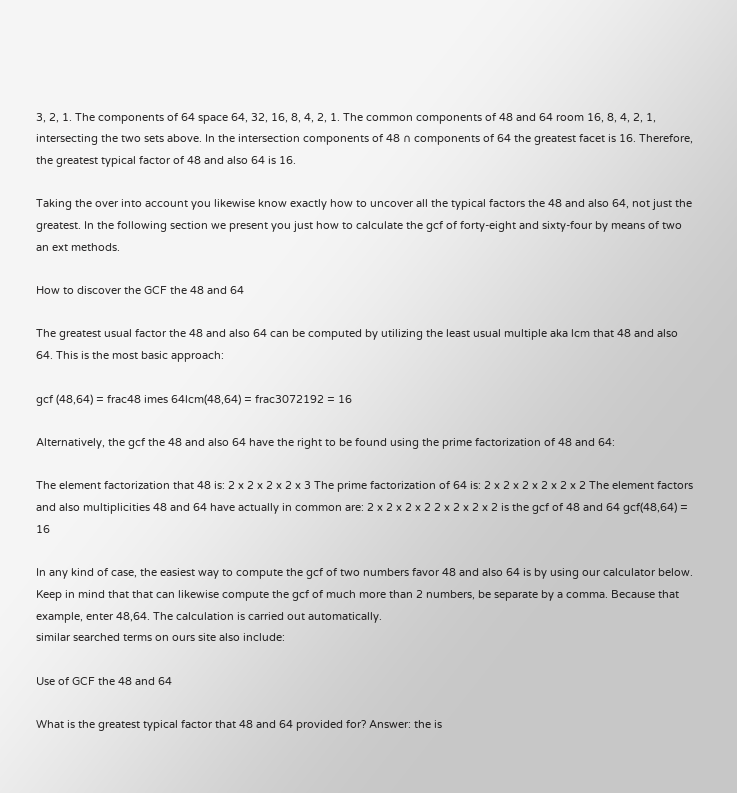3, 2, 1. The components of 64 space 64, 32, 16, 8, 4, 2, 1. The common components of 48 and 64 room 16, 8, 4, 2, 1, intersecting the two sets above. In the intersection components of 48 ∩ components of 64 the greatest facet is 16. Therefore, the greatest typical factor of 48 and also 64 is 16.

Taking the over into account you likewise know exactly how to uncover all the typical factors the 48 and also 64, not just the greatest. In the following section we present you just how to calculate the gcf of forty-eight and sixty-four by means of two an ext methods.

How to discover the GCF the 48 and 64

The greatest usual factor the 48 and also 64 can be computed by utilizing the least usual multiple aka lcm that 48 and also 64. This is the most basic approach:

gcf (48,64) = frac48 imes 64lcm(48,64) = frac3072192 = 16

Alternatively, the gcf the 48 and also 64 have the right to be found using the prime factorization of 48 and 64:

The element factorization that 48 is: 2 x 2 x 2 x 2 x 3 The prime factorization of 64 is: 2 x 2 x 2 x 2 x 2 x 2 The element factors and also multiplicities 48 and 64 have actually in common are: 2 x 2 x 2 x 2 2 x 2 x 2 x 2 is the gcf of 48 and 64 gcf(48,64) = 16

In any kind of case, the easiest way to compute the gcf of two numbers favor 48 and also 64 is by using our calculator below. Keep in mind that that can likewise compute the gcf of much more than 2 numbers, be separate by a comma. Because that example, enter 48,64. The calculation is carried out automatically.
similar searched terms on ours site also include:

Use of GCF the 48 and 64

What is the greatest typical factor that 48 and 64 provided for? Answer: the is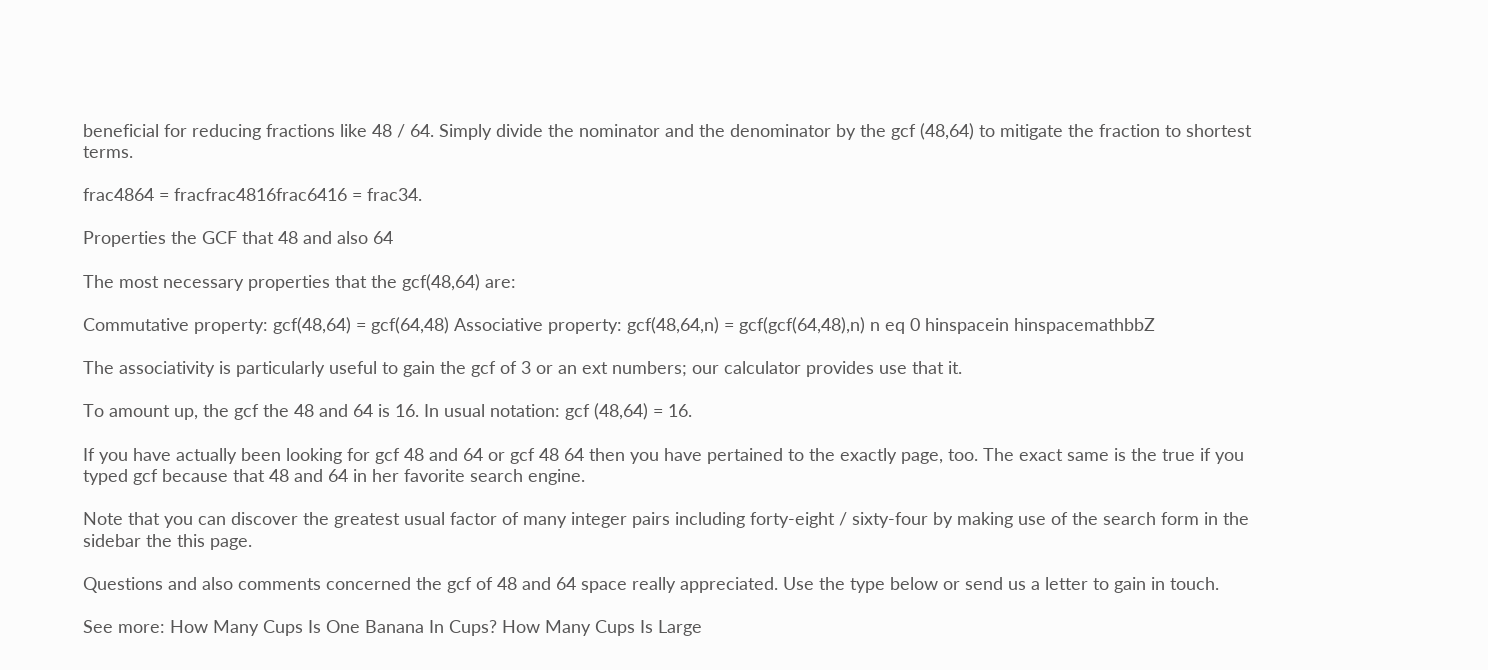beneficial for reducing fractions like 48 / 64. Simply divide the nominator and the denominator by the gcf (48,64) to mitigate the fraction to shortest terms.

frac4864 = fracfrac4816frac6416 = frac34.

Properties the GCF that 48 and also 64

The most necessary properties that the gcf(48,64) are:

Commutative property: gcf(48,64) = gcf(64,48) Associative property: gcf(48,64,n) = gcf(gcf(64,48),n) n eq 0 hinspacein hinspacemathbbZ

The associativity is particularly useful to gain the gcf of 3 or an ext numbers; our calculator provides use that it.

To amount up, the gcf the 48 and 64 is 16. In usual notation: gcf (48,64) = 16.

If you have actually been looking for gcf 48 and 64 or gcf 48 64 then you have pertained to the exactly page, too. The exact same is the true if you typed gcf because that 48 and 64 in her favorite search engine.

Note that you can discover the greatest usual factor of many integer pairs including forty-eight / sixty-four by making use of the search form in the sidebar the this page.

Questions and also comments concerned the gcf of 48 and 64 space really appreciated. Use the type below or send us a letter to gain in touch.

See more: How Many Cups Is One Banana In Cups? How Many Cups Is Large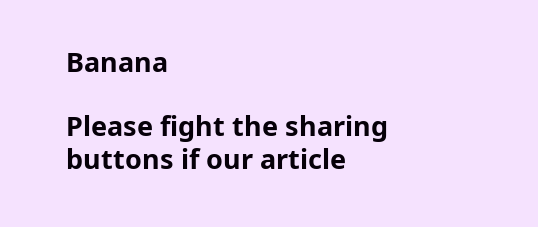Banana

Please fight the sharing buttons if our article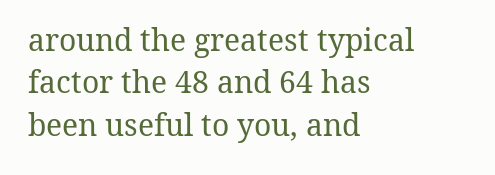around the greatest typical factor the 48 and 64 has been useful to you, and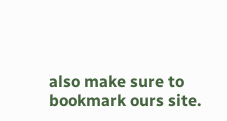also make sure to bookmark ours site.